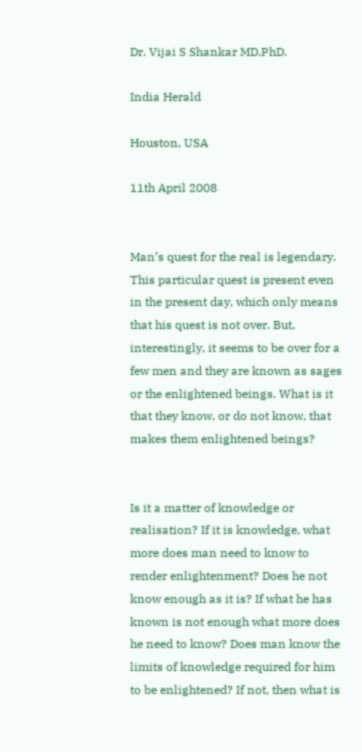Dr. Vijai S Shankar MD.PhD.

India Herald

Houston, USA

11th April 2008


Man’s quest for the real is legendary. This particular quest is present even in the present day, which only means that his quest is not over. But, interestingly, it seems to be over for a few men and they are known as sages or the enlightened beings. What is it that they know, or do not know, that makes them enlightened beings?


Is it a matter of knowledge or realisation? If it is knowledge, what more does man need to know to render enlightenment? Does he not know enough as it is? If what he has known is not enough what more does he need to know? Does man know the limits of knowledge required for him to be enlightened? If not, then what is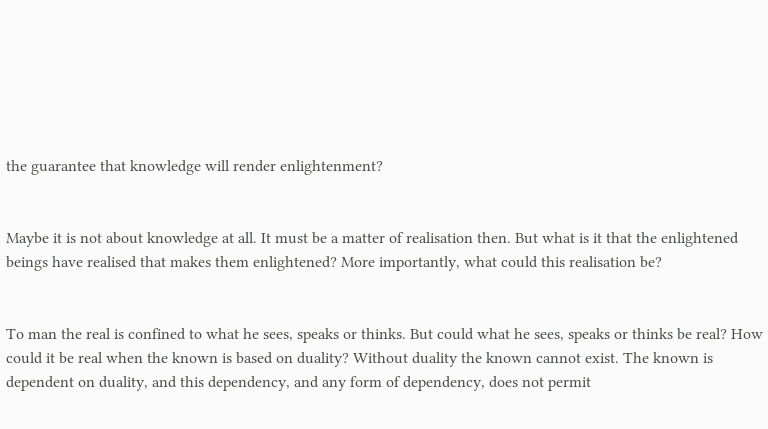the guarantee that knowledge will render enlightenment?


Maybe it is not about knowledge at all. It must be a matter of realisation then. But what is it that the enlightened beings have realised that makes them enlightened? More importantly, what could this realisation be?


To man the real is confined to what he sees, speaks or thinks. But could what he sees, speaks or thinks be real? How could it be real when the known is based on duality? Without duality the known cannot exist. The known is dependent on duality, and this dependency, and any form of dependency, does not permit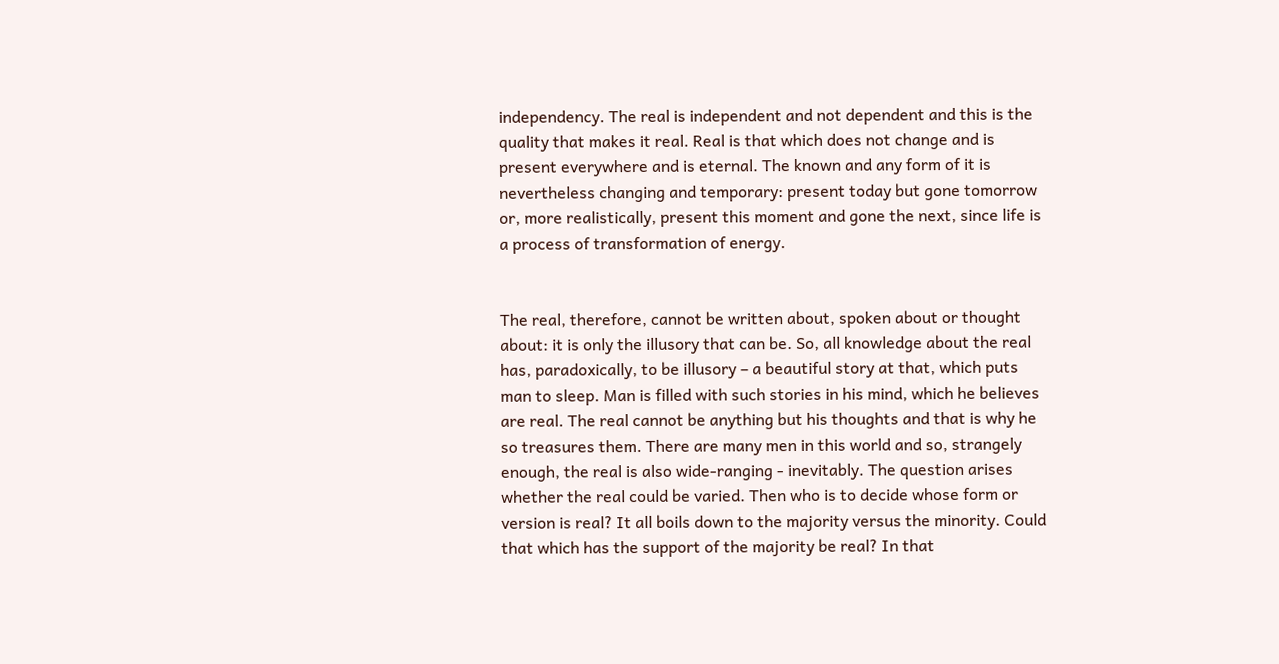independency. The real is independent and not dependent and this is the quality that makes it real. Real is that which does not change and is present everywhere and is eternal. The known and any form of it is nevertheless changing and temporary: present today but gone tomorrow or, more realistically, present this moment and gone the next, since life is a process of transformation of energy.


The real, therefore, cannot be written about, spoken about or thought about: it is only the illusory that can be. So, all knowledge about the real has, paradoxically, to be illusory – a beautiful story at that, which puts man to sleep. Man is filled with such stories in his mind, which he believes are real. The real cannot be anything but his thoughts and that is why he so treasures them. There are many men in this world and so, strangely enough, the real is also wide-ranging - inevitably. The question arises whether the real could be varied. Then who is to decide whose form or version is real? It all boils down to the majority versus the minority. Could that which has the support of the majority be real? In that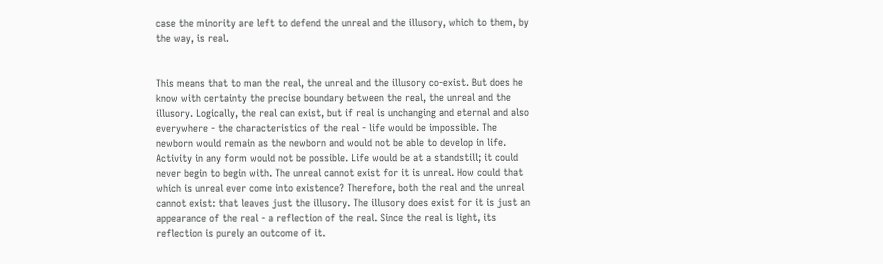case the minority are left to defend the unreal and the illusory, which to them, by the way, is real.


This means that to man the real, the unreal and the illusory co-exist. But does he know with certainty the precise boundary between the real, the unreal and the illusory. Logically, the real can exist, but if real is unchanging and eternal and also everywhere - the characteristics of the real - life would be impossible. The newborn would remain as the newborn and would not be able to develop in life. Activity in any form would not be possible. Life would be at a standstill; it could never begin to begin with. The unreal cannot exist for it is unreal. How could that which is unreal ever come into existence? Therefore, both the real and the unreal cannot exist: that leaves just the illusory. The illusory does exist for it is just an appearance of the real - a reflection of the real. Since the real is light, its reflection is purely an outcome of it.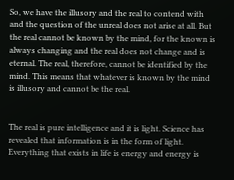So, we have the illusory and the real to contend with and the question of the unreal does not arise at all. But the real cannot be known by the mind, for the known is always changing and the real does not change and is eternal. The real, therefore, cannot be identified by the mind. This means that whatever is known by the mind is illusory and cannot be the real.


The real is pure intelligence and it is light. Science has revealed that information is in the form of light. Everything that exists in life is energy and energy is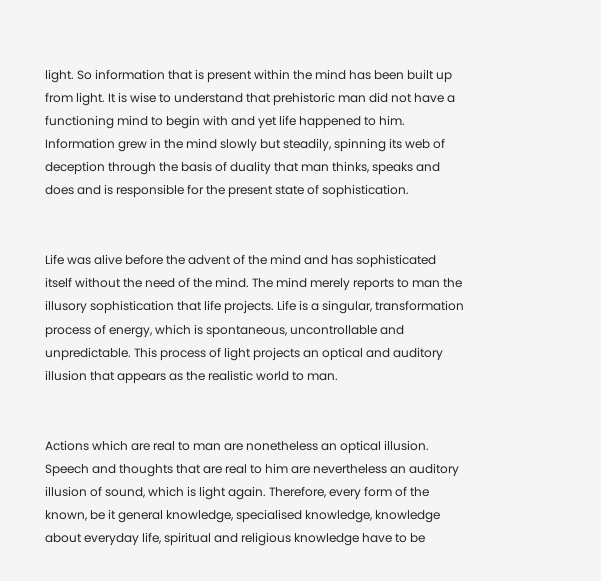light. So information that is present within the mind has been built up from light. It is wise to understand that prehistoric man did not have a functioning mind to begin with and yet life happened to him. Information grew in the mind slowly but steadily, spinning its web of deception through the basis of duality that man thinks, speaks and does and is responsible for the present state of sophistication.


Life was alive before the advent of the mind and has sophisticated itself without the need of the mind. The mind merely reports to man the illusory sophistication that life projects. Life is a singular, transformation process of energy, which is spontaneous, uncontrollable and unpredictable. This process of light projects an optical and auditory illusion that appears as the realistic world to man.


Actions which are real to man are nonetheless an optical illusion. Speech and thoughts that are real to him are nevertheless an auditory illusion of sound, which is light again. Therefore, every form of the known, be it general knowledge, specialised knowledge, knowledge about everyday life, spiritual and religious knowledge have to be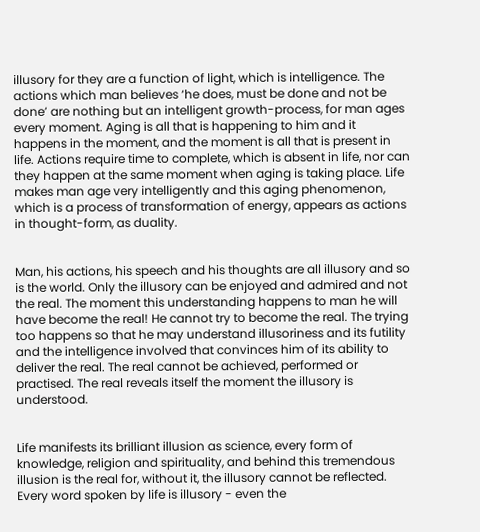illusory for they are a function of light, which is intelligence. The actions which man believes ‘he does, must be done and not be done’ are nothing but an intelligent growth-process, for man ages every moment. Aging is all that is happening to him and it happens in the moment, and the moment is all that is present in life. Actions require time to complete, which is absent in life, nor can they happen at the same moment when aging is taking place. Life makes man age very intelligently and this aging phenomenon, which is a process of transformation of energy, appears as actions in thought-form, as duality.


Man, his actions, his speech and his thoughts are all illusory and so is the world. Only the illusory can be enjoyed and admired and not the real. The moment this understanding happens to man he will have become the real! He cannot try to become the real. The trying too happens so that he may understand illusoriness and its futility and the intelligence involved that convinces him of its ability to deliver the real. The real cannot be achieved, performed or practised. The real reveals itself the moment the illusory is understood.


Life manifests its brilliant illusion as science, every form of knowledge, religion and spirituality, and behind this tremendous illusion is the real for, without it, the illusory cannot be reflected. Every word spoken by life is illusory - even the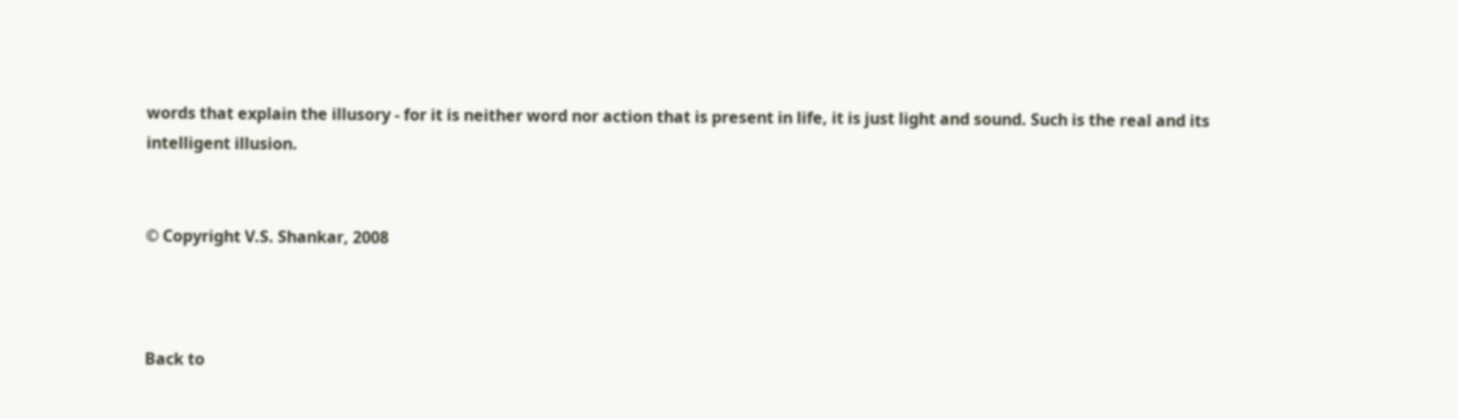words that explain the illusory - for it is neither word nor action that is present in life, it is just light and sound. Such is the real and its intelligent illusion.


© Copyright V.S. Shankar, 2008



Back to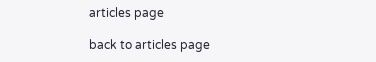articles page

back to articles page